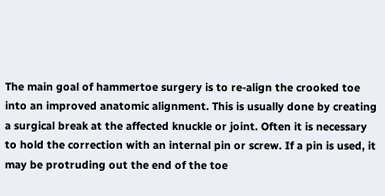The main goal of hammertoe surgery is to re-align the crooked toe into an improved anatomic alignment. This is usually done by creating a surgical break at the affected knuckle or joint. Often it is necessary to hold the correction with an internal pin or screw. If a pin is used, it may be protruding out the end of the toe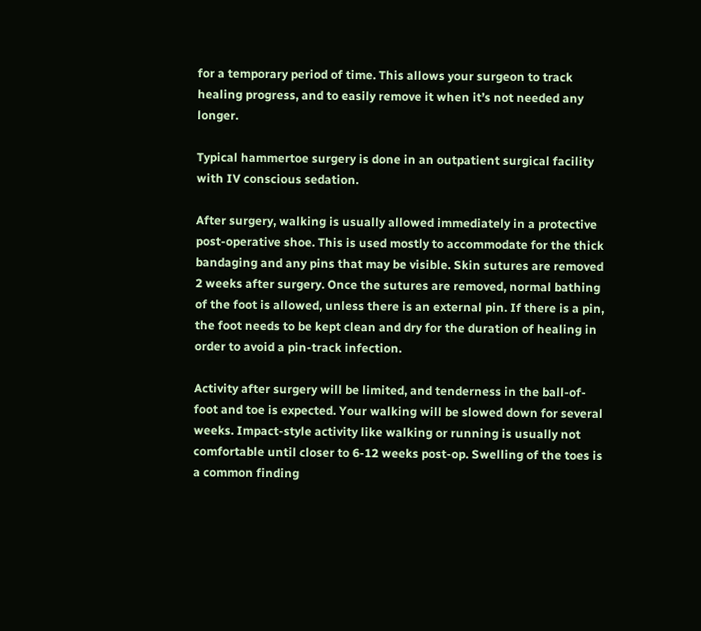for a temporary period of time. This allows your surgeon to track healing progress, and to easily remove it when it’s not needed any longer.

Typical hammertoe surgery is done in an outpatient surgical facility with IV conscious sedation.

After surgery, walking is usually allowed immediately in a protective post-operative shoe. This is used mostly to accommodate for the thick bandaging and any pins that may be visible. Skin sutures are removed 2 weeks after surgery. Once the sutures are removed, normal bathing of the foot is allowed, unless there is an external pin. If there is a pin, the foot needs to be kept clean and dry for the duration of healing in order to avoid a pin-track infection.

Activity after surgery will be limited, and tenderness in the ball-of-foot and toe is expected. Your walking will be slowed down for several weeks. Impact-style activity like walking or running is usually not comfortable until closer to 6-12 weeks post-op. Swelling of the toes is a common finding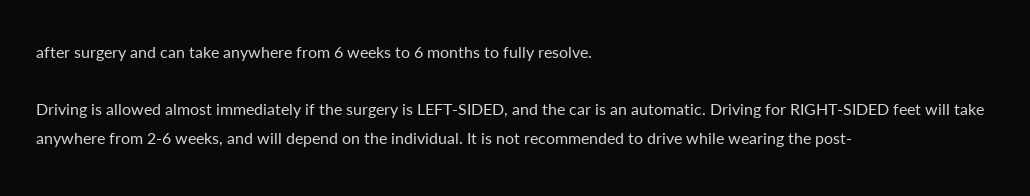after surgery and can take anywhere from 6 weeks to 6 months to fully resolve.

Driving is allowed almost immediately if the surgery is LEFT-SIDED, and the car is an automatic. Driving for RIGHT-SIDED feet will take anywhere from 2-6 weeks, and will depend on the individual. It is not recommended to drive while wearing the post-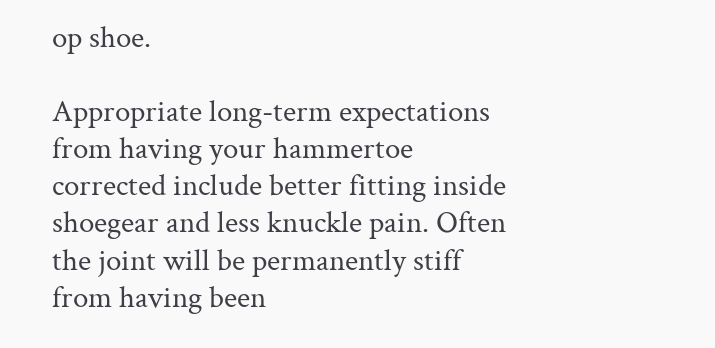op shoe.

Appropriate long-term expectations from having your hammertoe corrected include better fitting inside shoegear and less knuckle pain. Often the joint will be permanently stiff from having been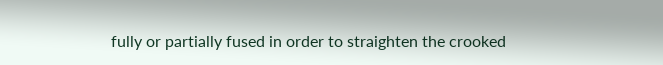fully or partially fused in order to straighten the crooked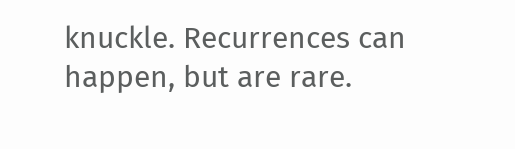knuckle. Recurrences can happen, but are rare.